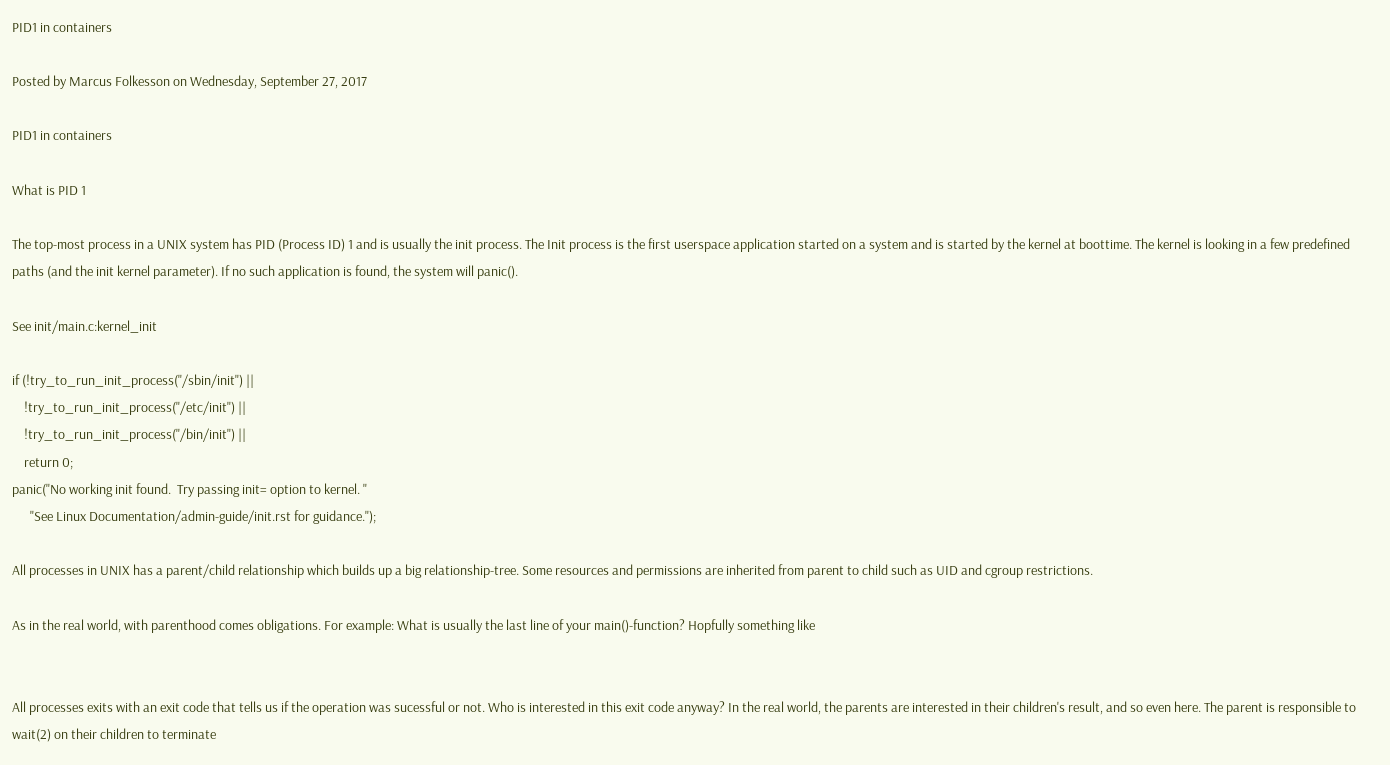PID1 in containers

Posted by Marcus Folkesson on Wednesday, September 27, 2017

PID1 in containers

What is PID 1

The top-most process in a UNIX system has PID (Process ID) 1 and is usually the init process. The Init process is the first userspace application started on a system and is started by the kernel at boottime. The kernel is looking in a few predefined paths (and the init kernel parameter). If no such application is found, the system will panic().

See init/main.c:kernel_init

if (!try_to_run_init_process("/sbin/init") ||
    !try_to_run_init_process("/etc/init") ||
    !try_to_run_init_process("/bin/init") ||
    return 0;
panic("No working init found.  Try passing init= option to kernel. "
      "See Linux Documentation/admin-guide/init.rst for guidance.");

All processes in UNIX has a parent/child relationship which builds up a big relationship-tree. Some resources and permissions are inherited from parent to child such as UID and cgroup restrictions.

As in the real world, with parenthood comes obligations. For example: What is usually the last line of your main()-function? Hopfully something like


All processes exits with an exit code that tells us if the operation was sucessful or not. Who is interested in this exit code anyway? In the real world, the parents are interested in their children's result, and so even here. The parent is responsible to wait(2) on their children to terminate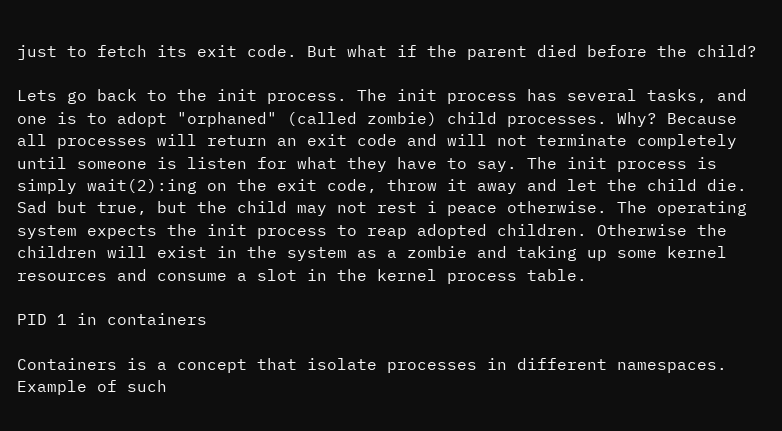just to fetch its exit code. But what if the parent died before the child?

Lets go back to the init process. The init process has several tasks, and one is to adopt "orphaned" (called zombie) child processes. Why? Because all processes will return an exit code and will not terminate completely until someone is listen for what they have to say. The init process is simply wait(2):ing on the exit code, throw it away and let the child die. Sad but true, but the child may not rest i peace otherwise. The operating system expects the init process to reap adopted children. Otherwise the children will exist in the system as a zombie and taking up some kernel resources and consume a slot in the kernel process table.

PID 1 in containers

Containers is a concept that isolate processes in different namespaces. Example of such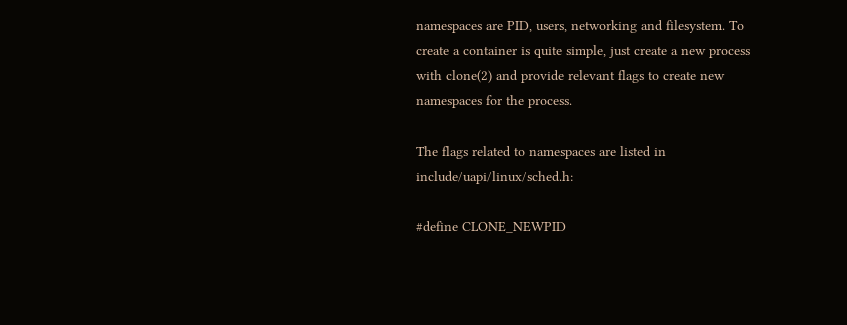namespaces are PID, users, networking and filesystem. To create a container is quite simple, just create a new process with clone(2) and provide relevant flags to create new namespaces for the process.

The flags related to namespaces are listed in include/uapi/linux/sched.h:

#define CLONE_NEWPID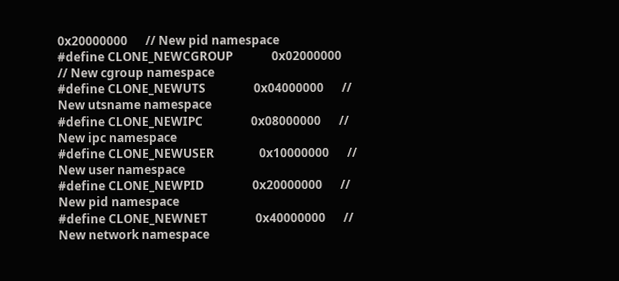0x20000000      // New pid namespace
#define CLONE_NEWCGROUP             0x02000000      // New cgroup namespace
#define CLONE_NEWUTS                0x04000000      // New utsname namespace
#define CLONE_NEWIPC                0x08000000      // New ipc namespace
#define CLONE_NEWUSER               0x10000000      // New user namespace
#define CLONE_NEWPID                0x20000000      // New pid namespace
#define CLONE_NEWNET                0x40000000      // New network namespace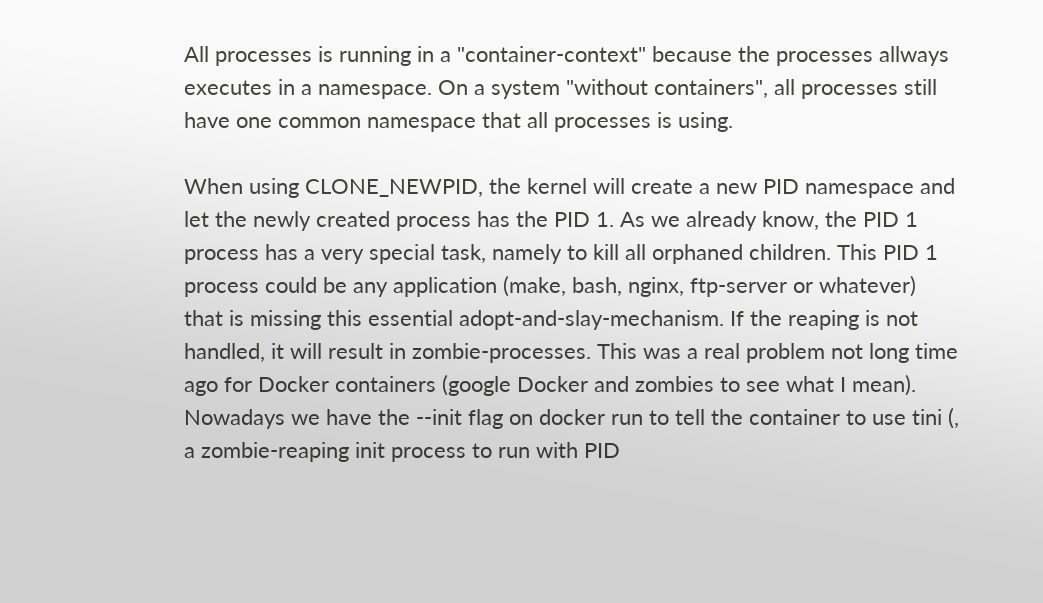All processes is running in a "container-context" because the processes allways executes in a namespace. On a system "without containers", all processes still have one common namespace that all processes is using.

When using CLONE_NEWPID, the kernel will create a new PID namespace and let the newly created process has the PID 1. As we already know, the PID 1 process has a very special task, namely to kill all orphaned children. This PID 1 process could be any application (make, bash, nginx, ftp-server or whatever) that is missing this essential adopt-and-slay-mechanism. If the reaping is not handled, it will result in zombie-processes. This was a real problem not long time ago for Docker containers (google Docker and zombies to see what I mean). Nowadays we have the --init flag on docker run to tell the container to use tini (, a zombie-reaping init process to run with PID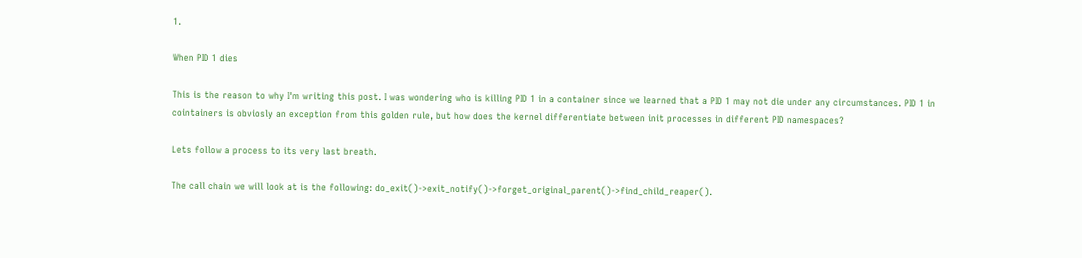1.

When PID 1 dies

This is the reason to why I'm writing this post. I was wondering who is killing PID 1 in a container since we learned that a PID 1 may not die under any circumstances. PID 1 in cointainers is obviosly an exception from this golden rule, but how does the kernel differentiate between init processes in different PID namespaces?

Lets follow a process to its very last breath.

The call chain we will look at is the following: do_exit()->exit_notify()->forget_original_parent()->find_child_reaper().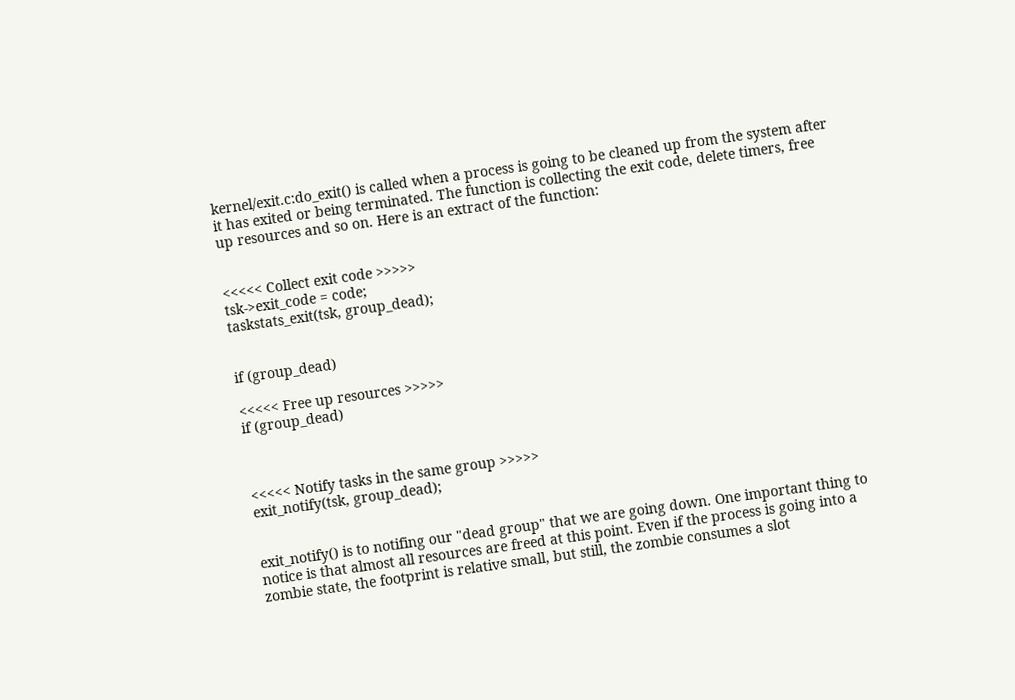kernel/exit.c:do_exit() is called when a process is going to be cleaned up from the system after it has exited or being terminated. The function is collecting the exit code, delete timers, free up resources and so on. Here is an extract of the function:


<<<<< Collect exit code >>>>>
tsk->exit_code = code;
taskstats_exit(tsk, group_dead);


if (group_dead)

<<<<< Free up resources >>>>>
if (group_dead)



<<<<< Notify tasks in the same group >>>>>
exit_notify(tsk, group_dead);


exit_notify() is to notifing our "dead group" that we are going down. One important thing to notice is that almost all resources are freed at this point. Even if the process is going into a zombie state, the footprint is relative small, but still, the zombie consumes a slot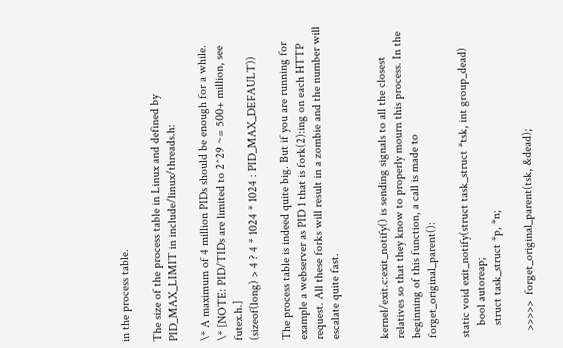in the process table.

The size of the process table in Linux and defined by PID_MAX_LIMIT in include/linux/threads.h:

\* A maximum of 4 million PIDs should be enough for a while.
\* [NOTE: PID/TIDs are limited to 2^29 ~= 500+ million, see futex.h.]
(sizeof(long) > 4 ? 4 * 1024 * 1024 : PID_MAX_DEFAULT))

The process table is indeed quite big. But if you are running for example a webserver as PID 1 that is fork(2):ing on each HTTP request. All these forks will result in a zombie and the number will escalate quite fast.


kernel/exit.c:exit_notify() is sending signals to all the closest relatives so that they know to properly mourn this process. In the beginning of this function, a call is made to forget_original_parent():

static void exit_notify(struct task_struct *tsk, int group_dead)
    bool autoreap;
    struct task_struct *p, *n;

  >>>>>  forget_original_parent(tsk, &dead);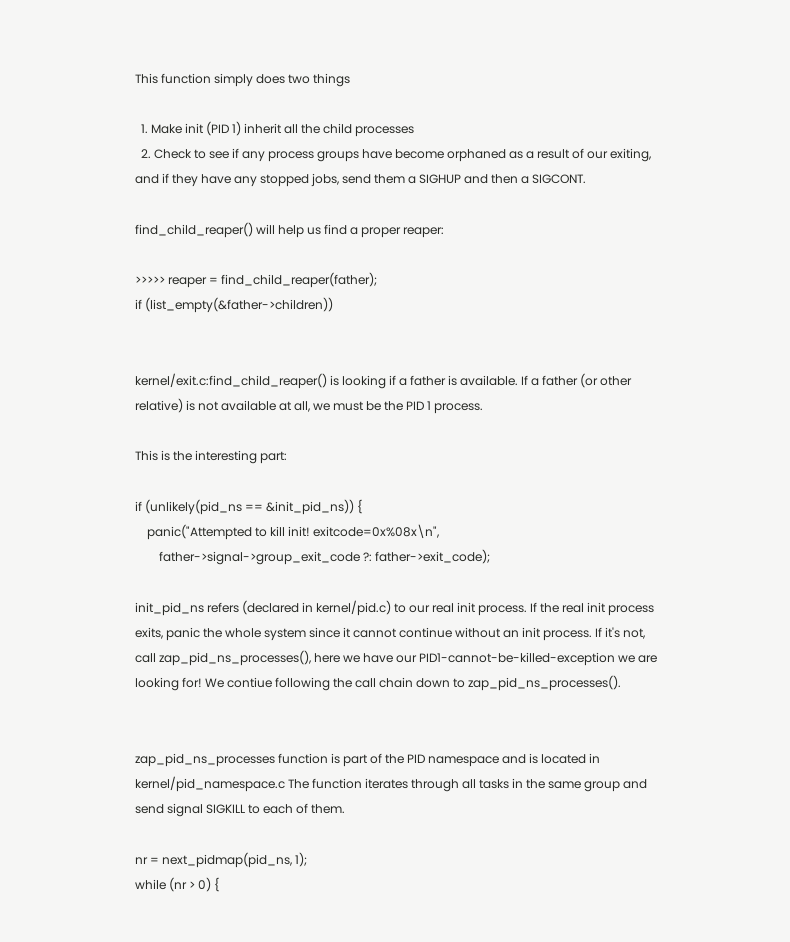This function simply does two things

  1. Make init (PID 1) inherit all the child processes
  2. Check to see if any process groups have become orphaned as a result of our exiting, and if they have any stopped jobs, send them a SIGHUP and then a SIGCONT.

find_child_reaper() will help us find a proper reaper:

>>>>> reaper = find_child_reaper(father);
if (list_empty(&father->children))


kernel/exit.c:find_child_reaper() is looking if a father is available. If a father (or other relative) is not available at all, we must be the PID 1 process.

This is the interesting part:

if (unlikely(pid_ns == &init_pid_ns)) {
    panic("Attempted to kill init! exitcode=0x%08x\n",
        father->signal->group_exit_code ?: father->exit_code);

init_pid_ns refers (declared in kernel/pid.c) to our real init process. If the real init process exits, panic the whole system since it cannot continue without an init process. If it's not, call zap_pid_ns_processes(), here we have our PID1-cannot-be-killed-exception we are looking for! We contiue following the call chain down to zap_pid_ns_processes().


zap_pid_ns_processes function is part of the PID namespace and is located in kernel/pid_namespace.c The function iterates through all tasks in the same group and send signal SIGKILL to each of them.

nr = next_pidmap(pid_ns, 1);
while (nr > 0) {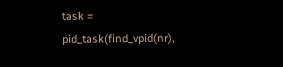task = pid_task(find_vpid(nr),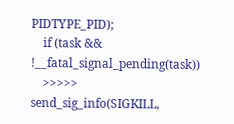PIDTYPE_PID);
    if (task && !__fatal_signal_pending(task))
    >>>>> send_sig_info(SIGKILL,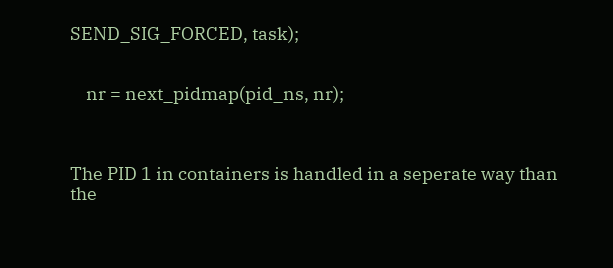SEND_SIG_FORCED, task);


    nr = next_pidmap(pid_ns, nr);



The PID 1 in containers is handled in a seperate way than the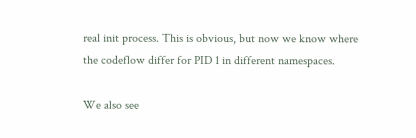real init process. This is obvious, but now we know where the codeflow differ for PID 1 in different namespaces.

We also see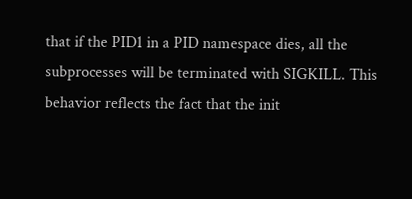that if the PID1 in a PID namespace dies, all the subprocesses will be terminated with SIGKILL. This behavior reflects the fact that the init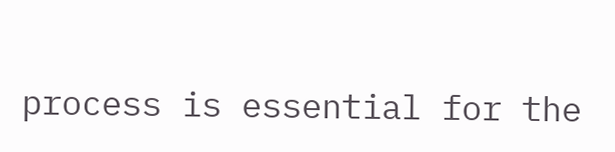process is essential for the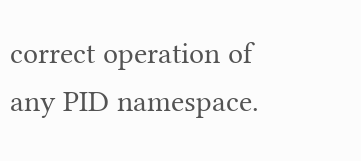correct operation of any PID namespace.